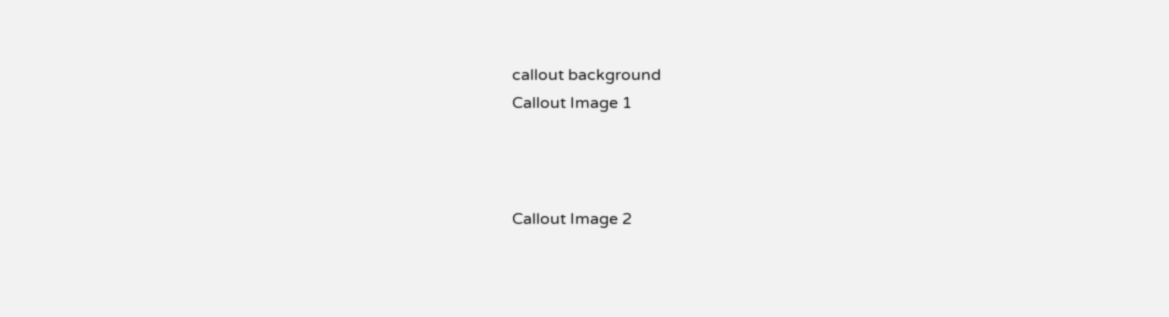callout background
Callout Image 1



Callout Image 2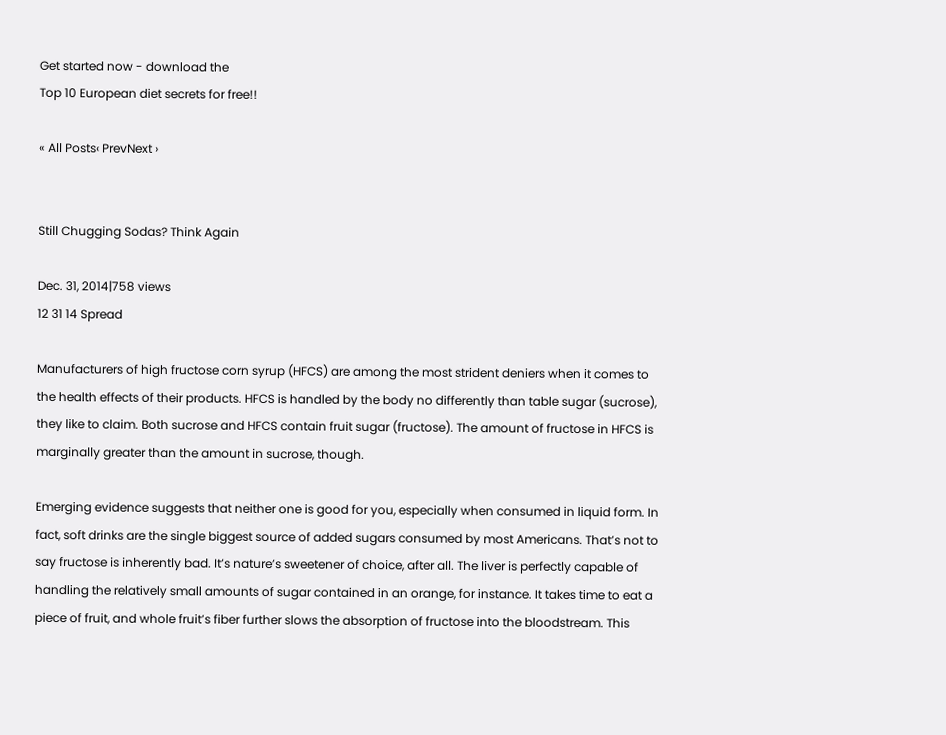Get started now - download the
Top 10 European diet secrets for free!!

« All Posts‹ PrevNext ›


Still Chugging Sodas? Think Again

Dec. 31, 2014|758 views
12 31 14 Spread

Manufacturers of high fructose corn syrup (HFCS) are among the most strident deniers when it comes to the health effects of their products. HFCS is handled by the body no differently than table sugar (sucrose), they like to claim. Both sucrose and HFCS contain fruit sugar (fructose). The amount of fructose in HFCS is marginally greater than the amount in sucrose, though.

Emerging evidence suggests that neither one is good for you, especially when consumed in liquid form. In fact, soft drinks are the single biggest source of added sugars consumed by most Americans. That’s not to say fructose is inherently bad. It’s nature’s sweetener of choice, after all. The liver is perfectly capable of handling the relatively small amounts of sugar contained in an orange, for instance. It takes time to eat a piece of fruit, and whole fruit’s fiber further slows the absorption of fructose into the bloodstream. This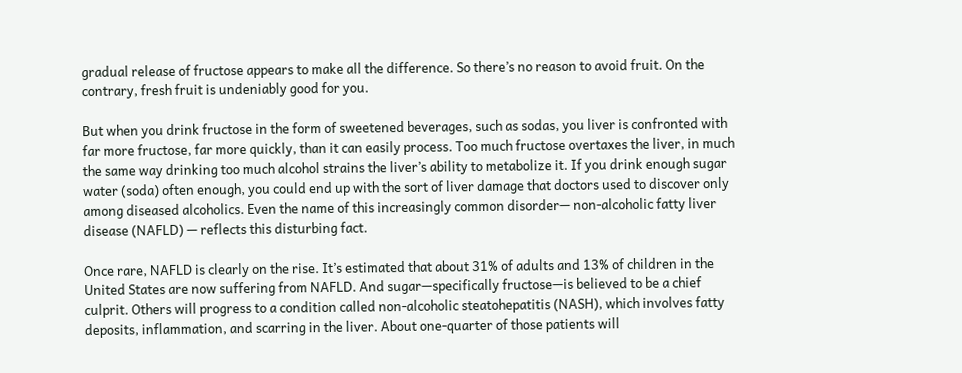gradual release of fructose appears to make all the difference. So there’s no reason to avoid fruit. On the contrary, fresh fruit is undeniably good for you.

But when you drink fructose in the form of sweetened beverages, such as sodas, you liver is confronted with far more fructose, far more quickly, than it can easily process. Too much fructose overtaxes the liver, in much the same way drinking too much alcohol strains the liver’s ability to metabolize it. If you drink enough sugar water (soda) often enough, you could end up with the sort of liver damage that doctors used to discover only among diseased alcoholics. Even the name of this increasingly common disorder— non-alcoholic fatty liver disease (NAFLD) — reflects this disturbing fact.

Once rare, NAFLD is clearly on the rise. It’s estimated that about 31% of adults and 13% of children in the United States are now suffering from NAFLD. And sugar—specifically fructose—is believed to be a chief culprit. Others will progress to a condition called non-alcoholic steatohepatitis (NASH), which involves fatty deposits, inflammation, and scarring in the liver. About one-quarter of those patients will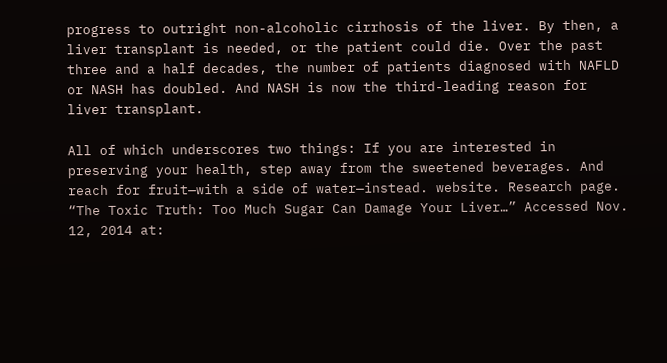progress to outright non-alcoholic cirrhosis of the liver. By then, a liver transplant is needed, or the patient could die. Over the past three and a half decades, the number of patients diagnosed with NAFLD or NASH has doubled. And NASH is now the third-leading reason for liver transplant.

All of which underscores two things: If you are interested in preserving your health, step away from the sweetened beverages. And reach for fruit—with a side of water—instead. website. Research page. “The Toxic Truth: Too Much Sugar Can Damage Your Liver…” Accessed Nov. 12, 2014 at: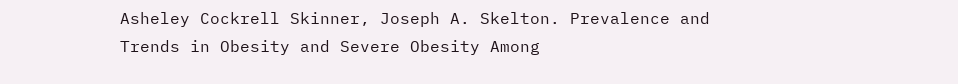Asheley Cockrell Skinner, Joseph A. Skelton. Prevalence and Trends in Obesity and Severe Obesity Among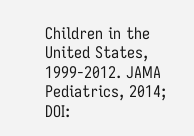Children in the United States, 1999-2012. JAMA Pediatrics, 2014; DOI: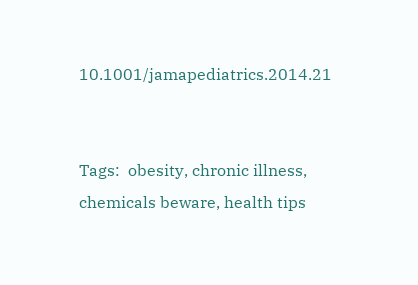10.1001/jamapediatrics.2014.21


Tags:  obesity, chronic illness, chemicals beware, health tips